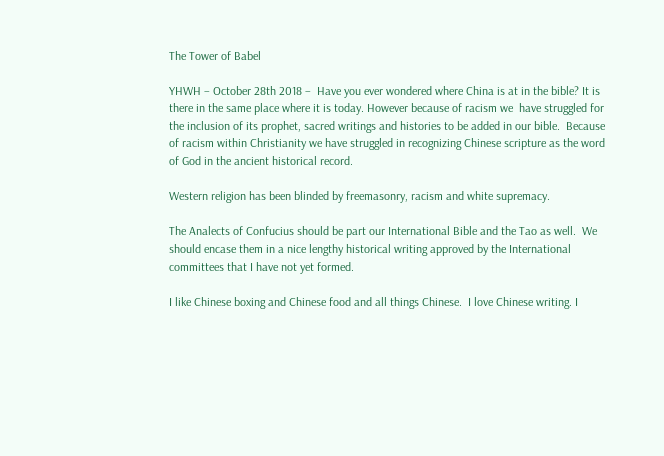The Tower of Babel

YHWH – October 28th 2018 –  Have you ever wondered where China is at in the bible? It is there in the same place where it is today. However because of racism we  have struggled for the inclusion of its prophet, sacred writings and histories to be added in our bible.  Because of racism within Christianity we have struggled in recognizing Chinese scripture as the word of God in the ancient historical record.

Western religion has been blinded by freemasonry, racism and white supremacy.

The Analects of Confucius should be part our International Bible and the Tao as well.  We should encase them in a nice lengthy historical writing approved by the International committees that I have not yet formed.

I like Chinese boxing and Chinese food and all things Chinese.  I love Chinese writing. I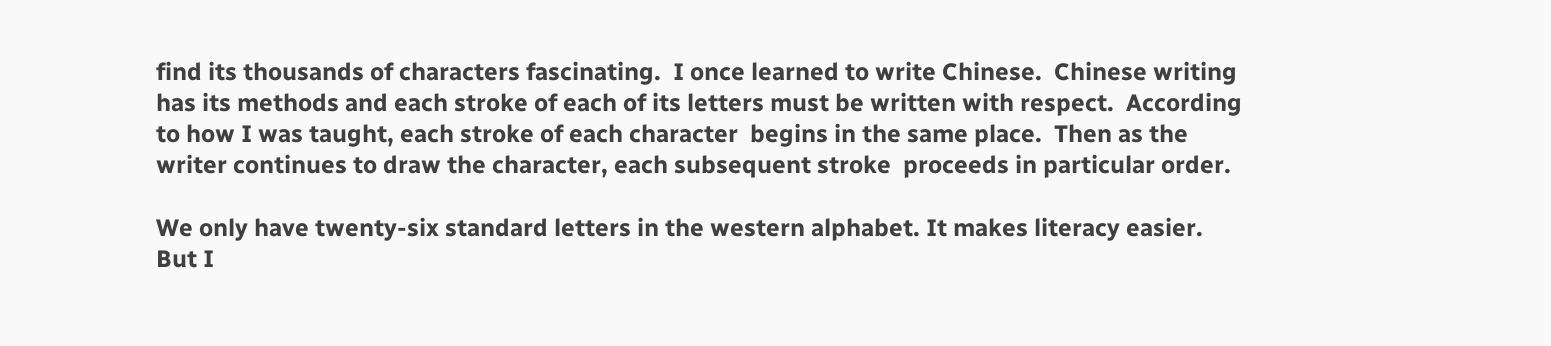find its thousands of characters fascinating.  I once learned to write Chinese.  Chinese writing has its methods and each stroke of each of its letters must be written with respect.  According to how I was taught, each stroke of each character  begins in the same place.  Then as the writer continues to draw the character, each subsequent stroke  proceeds in particular order.

We only have twenty-six standard letters in the western alphabet. It makes literacy easier.  But I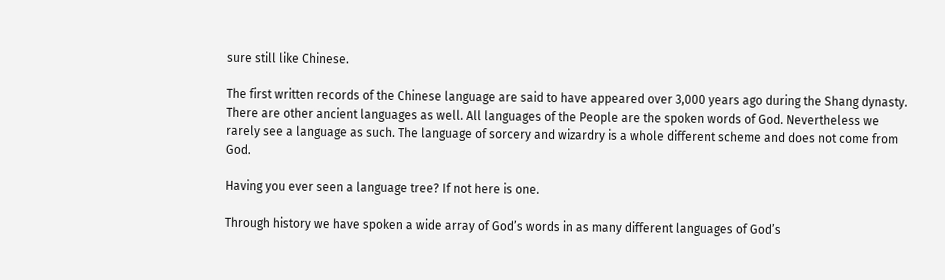sure still like Chinese.

The first written records of the Chinese language are said to have appeared over 3,000 years ago during the Shang dynasty. There are other ancient languages as well. All languages of the People are the spoken words of God. Nevertheless we rarely see a language as such. The language of sorcery and wizardry is a whole different scheme and does not come from God.

Having you ever seen a language tree? If not here is one.

Through history we have spoken a wide array of God’s words in as many different languages of God’s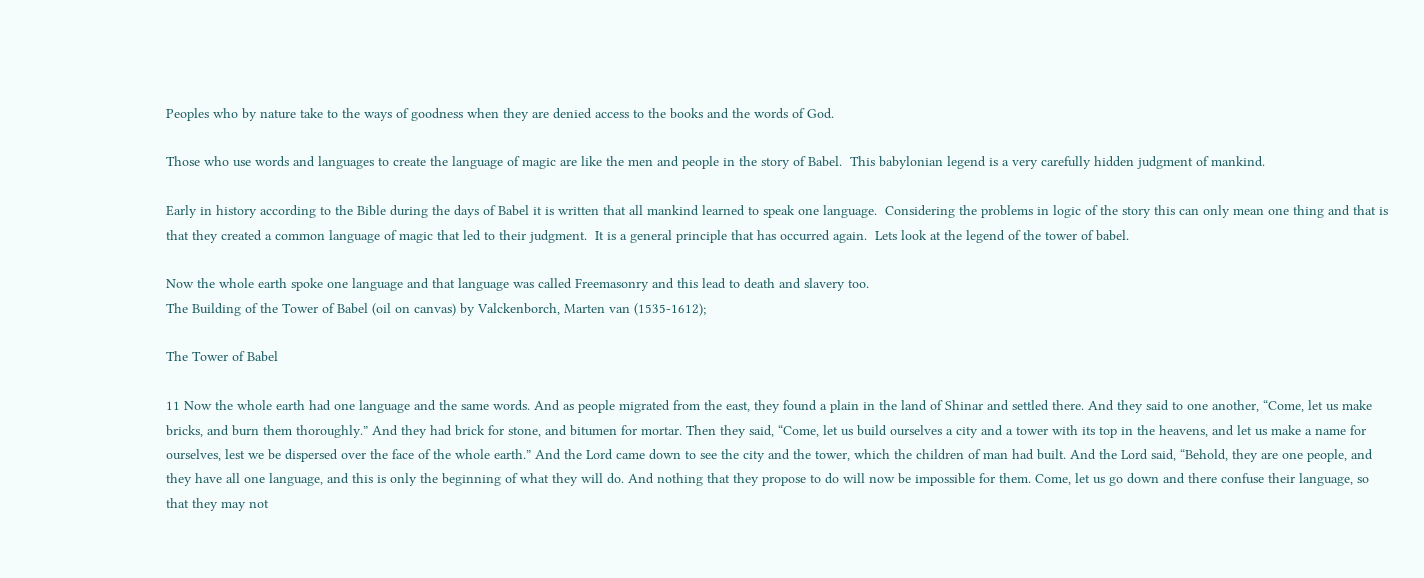Peoples who by nature take to the ways of goodness when they are denied access to the books and the words of God.

Those who use words and languages to create the language of magic are like the men and people in the story of Babel.  This babylonian legend is a very carefully hidden judgment of mankind.

Early in history according to the Bible during the days of Babel it is written that all mankind learned to speak one language.  Considering the problems in logic of the story this can only mean one thing and that is that they created a common language of magic that led to their judgment.  It is a general principle that has occurred again.  Lets look at the legend of the tower of babel.

Now the whole earth spoke one language and that language was called Freemasonry and this lead to death and slavery too.
The Building of the Tower of Babel (oil on canvas) by Valckenborch, Marten van (1535-1612);

The Tower of Babel

11 Now the whole earth had one language and the same words. And as people migrated from the east, they found a plain in the land of Shinar and settled there. And they said to one another, “Come, let us make bricks, and burn them thoroughly.” And they had brick for stone, and bitumen for mortar. Then they said, “Come, let us build ourselves a city and a tower with its top in the heavens, and let us make a name for ourselves, lest we be dispersed over the face of the whole earth.” And the Lord came down to see the city and the tower, which the children of man had built. And the Lord said, “Behold, they are one people, and they have all one language, and this is only the beginning of what they will do. And nothing that they propose to do will now be impossible for them. Come, let us go down and there confuse their language, so that they may not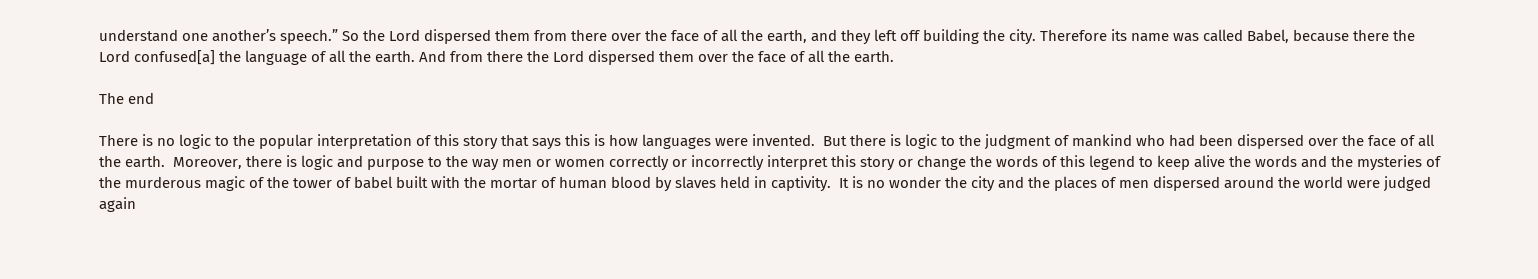understand one another’s speech.” So the Lord dispersed them from there over the face of all the earth, and they left off building the city. Therefore its name was called Babel, because there the Lord confused[a] the language of all the earth. And from there the Lord dispersed them over the face of all the earth.

The end

There is no logic to the popular interpretation of this story that says this is how languages were invented.  But there is logic to the judgment of mankind who had been dispersed over the face of all the earth.  Moreover, there is logic and purpose to the way men or women correctly or incorrectly interpret this story or change the words of this legend to keep alive the words and the mysteries of the murderous magic of the tower of babel built with the mortar of human blood by slaves held in captivity.  It is no wonder the city and the places of men dispersed around the world were judged again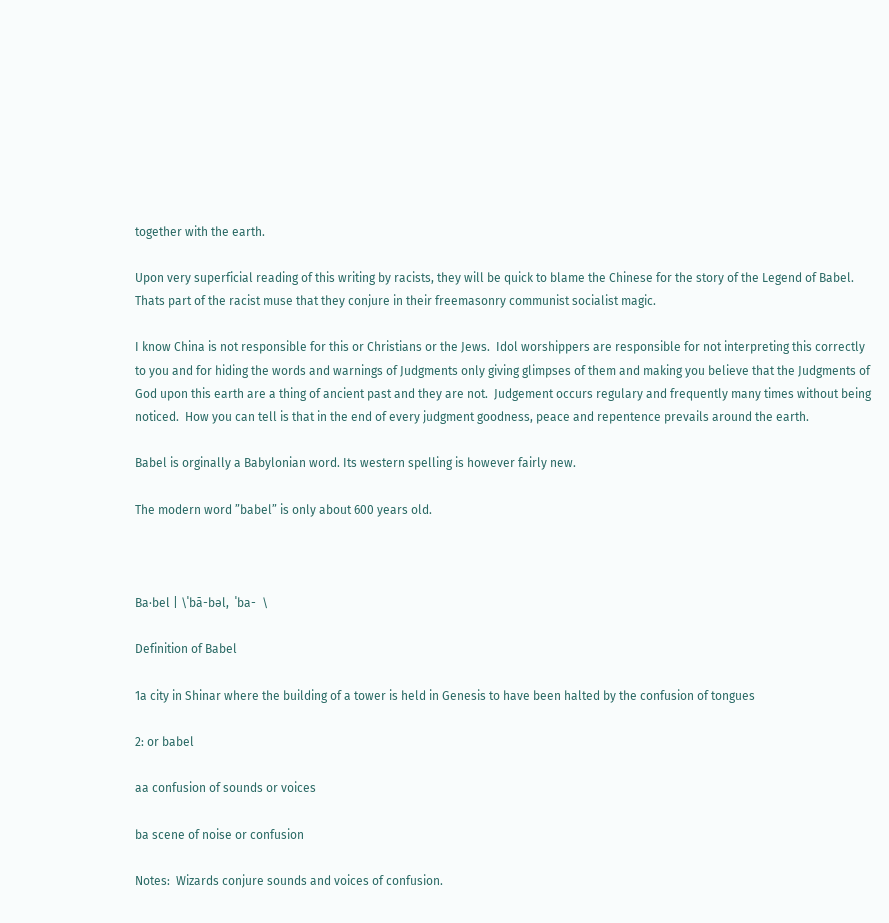together with the earth.

Upon very superficial reading of this writing by racists, they will be quick to blame the Chinese for the story of the Legend of Babel.  Thats part of the racist muse that they conjure in their freemasonry communist socialist magic.

I know China is not responsible for this or Christians or the Jews.  Idol worshippers are responsible for not interpreting this correctly to you and for hiding the words and warnings of Judgments only giving glimpses of them and making you believe that the Judgments of God upon this earth are a thing of ancient past and they are not.  Judgement occurs regulary and frequently many times without being noticed.  How you can tell is that in the end of every judgment goodness, peace and repentence prevails around the earth.

Babel is orginally a Babylonian word. Its western spelling is however fairly new.

The modern word ”babel” is only about 600 years old.



Ba·bel | \ˈbā-bəl,  ˈba-  \

Definition of Babel

1a city in Shinar where the building of a tower is held in Genesis to have been halted by the confusion of tongues

2: or babel

aa confusion of sounds or voices

ba scene of noise or confusion

Notes:  Wizards conjure sounds and voices of confusion.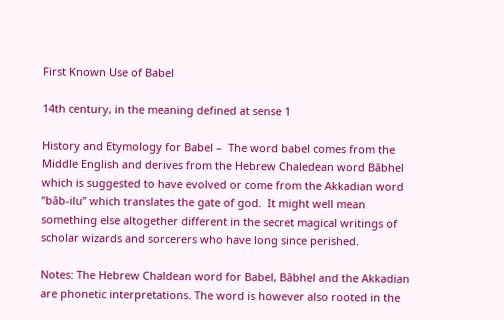First Known Use of Babel

14th century, in the meaning defined at sense 1

History and Etymology for Babel –  The word babel comes from the Middle English and derives from the Hebrew Chaledean word Bābhel which is suggested to have evolved or come from the Akkadian word ”bāb-ilu” which translates the gate of god.  It might well mean something else altogether different in the secret magical writings of scholar wizards and sorcerers who have long since perished.

Notes: The Hebrew Chaldean word for Babel, Bābhel and the Akkadian are phonetic interpretations. The word is however also rooted in the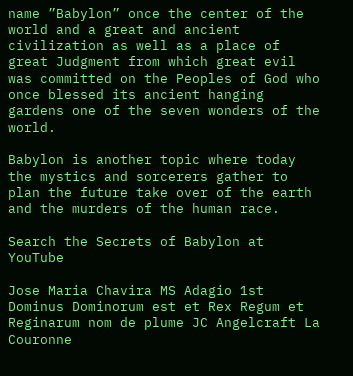name ”Babylon” once the center of the world and a great and ancient civilization as well as a place of great Judgment from which great evil was committed on the Peoples of God who once blessed its ancient hanging gardens one of the seven wonders of the world.

Babylon is another topic where today the mystics and sorcerers gather to plan the future take over of the earth and the murders of the human race.

Search the Secrets of Babylon at YouTube

Jose Maria Chavira MS Adagio 1st Dominus Dominorum est et Rex Regum et Reginarum nom de plume JC Angelcraft La Couronne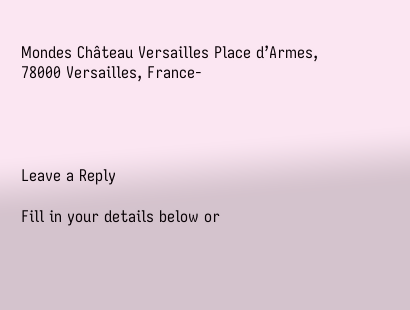Mondes Château Versailles Place d’Armes, 78000 Versailles, France-




Leave a Reply

Fill in your details below or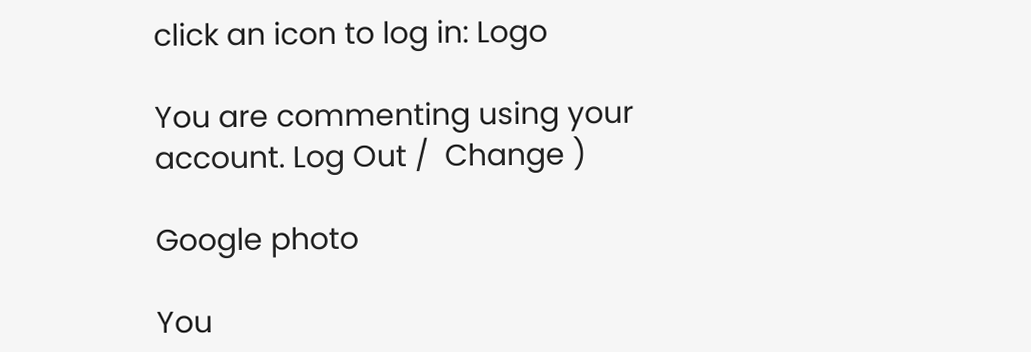click an icon to log in: Logo

You are commenting using your account. Log Out /  Change )

Google photo

You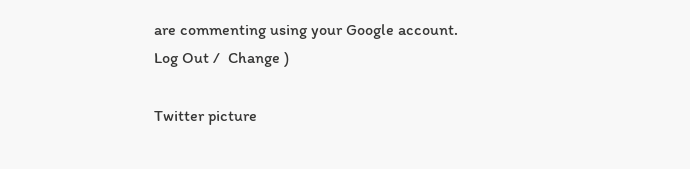are commenting using your Google account. Log Out /  Change )

Twitter picture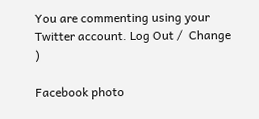You are commenting using your Twitter account. Log Out /  Change )

Facebook photo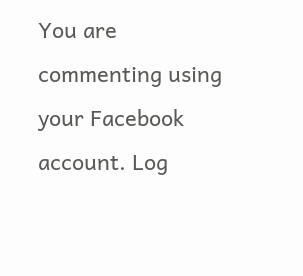You are commenting using your Facebook account. Log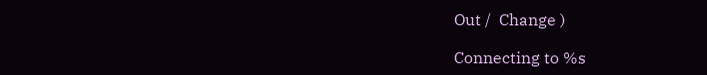Out /  Change )

Connecting to %s